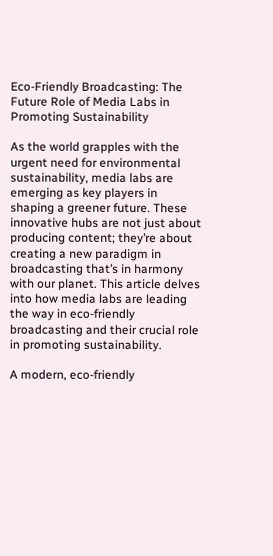Eco-Friendly Broadcasting: The Future Role of Media Labs in Promoting Sustainability

As the world grapples with the urgent need for environmental sustainability, media labs are emerging as key players in shaping a greener future. These innovative hubs are not just about producing content; they’re about creating a new paradigm in broadcasting that’s in harmony with our planet. This article delves into how media labs are leading the way in eco-friendly broadcasting and their crucial role in promoting sustainability.

A modern, eco-friendly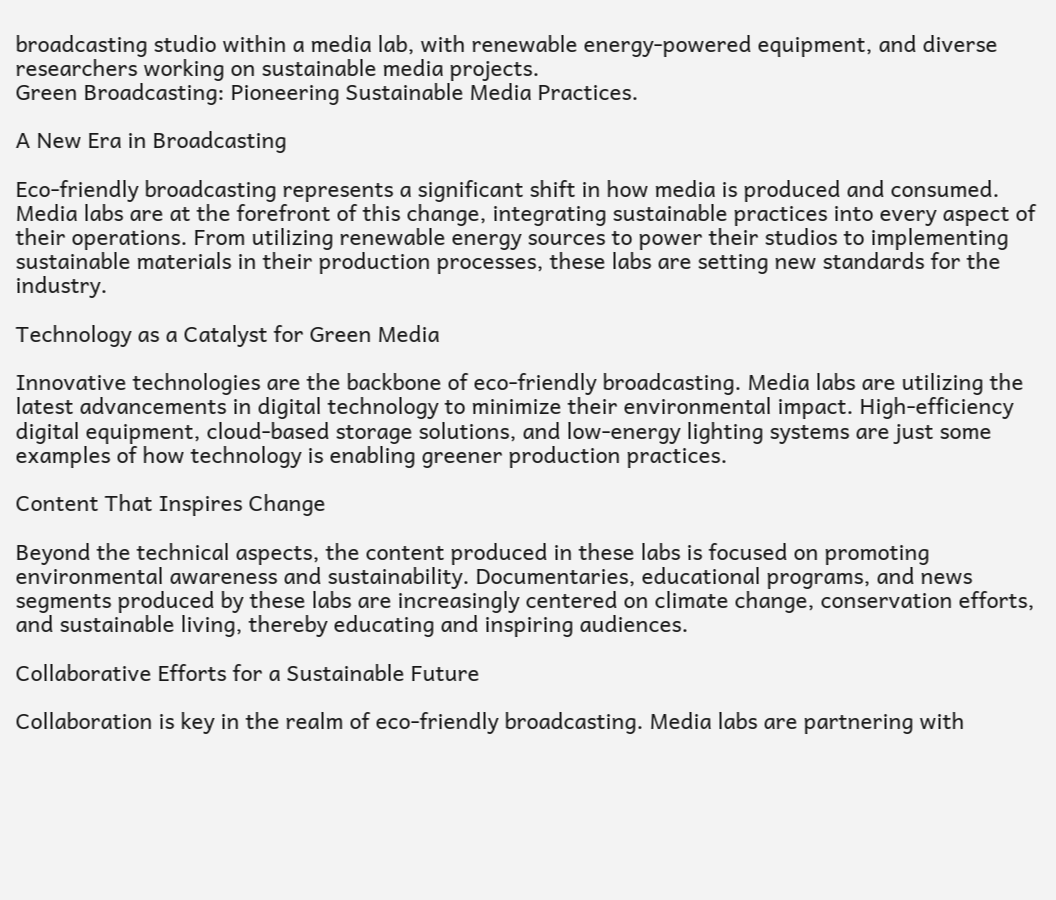broadcasting studio within a media lab, with renewable energy-powered equipment, and diverse researchers working on sustainable media projects.
Green Broadcasting: Pioneering Sustainable Media Practices.

A New Era in Broadcasting

Eco-friendly broadcasting represents a significant shift in how media is produced and consumed. Media labs are at the forefront of this change, integrating sustainable practices into every aspect of their operations. From utilizing renewable energy sources to power their studios to implementing sustainable materials in their production processes, these labs are setting new standards for the industry.

Technology as a Catalyst for Green Media

Innovative technologies are the backbone of eco-friendly broadcasting. Media labs are utilizing the latest advancements in digital technology to minimize their environmental impact. High-efficiency digital equipment, cloud-based storage solutions, and low-energy lighting systems are just some examples of how technology is enabling greener production practices.

Content That Inspires Change

Beyond the technical aspects, the content produced in these labs is focused on promoting environmental awareness and sustainability. Documentaries, educational programs, and news segments produced by these labs are increasingly centered on climate change, conservation efforts, and sustainable living, thereby educating and inspiring audiences.

Collaborative Efforts for a Sustainable Future

Collaboration is key in the realm of eco-friendly broadcasting. Media labs are partnering with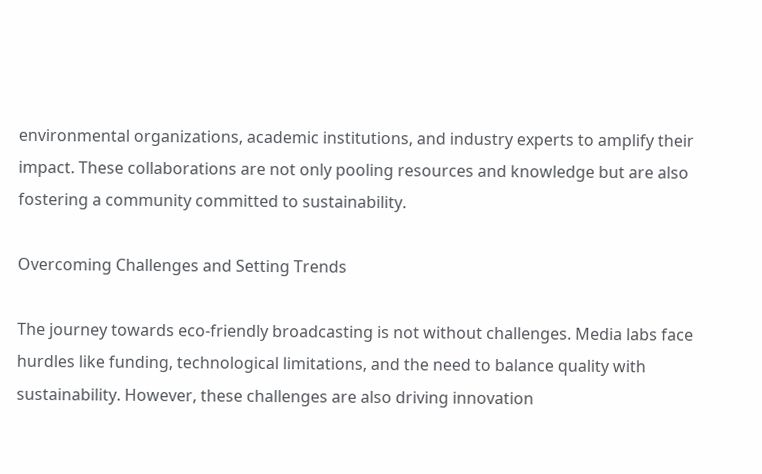environmental organizations, academic institutions, and industry experts to amplify their impact. These collaborations are not only pooling resources and knowledge but are also fostering a community committed to sustainability.

Overcoming Challenges and Setting Trends

The journey towards eco-friendly broadcasting is not without challenges. Media labs face hurdles like funding, technological limitations, and the need to balance quality with sustainability. However, these challenges are also driving innovation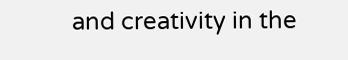and creativity in the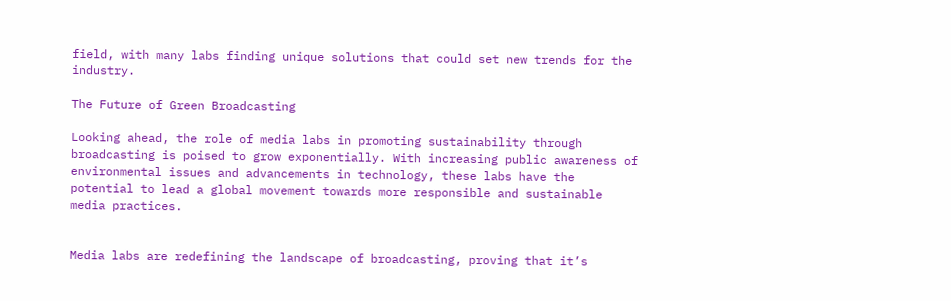field, with many labs finding unique solutions that could set new trends for the industry.

The Future of Green Broadcasting

Looking ahead, the role of media labs in promoting sustainability through broadcasting is poised to grow exponentially. With increasing public awareness of environmental issues and advancements in technology, these labs have the potential to lead a global movement towards more responsible and sustainable media practices.


Media labs are redefining the landscape of broadcasting, proving that it’s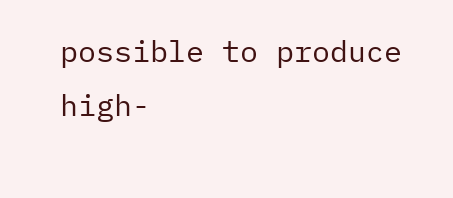possible to produce high-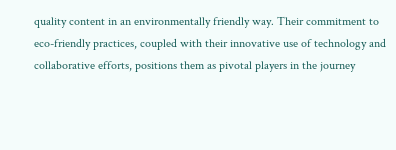quality content in an environmentally friendly way. Their commitment to eco-friendly practices, coupled with their innovative use of technology and collaborative efforts, positions them as pivotal players in the journey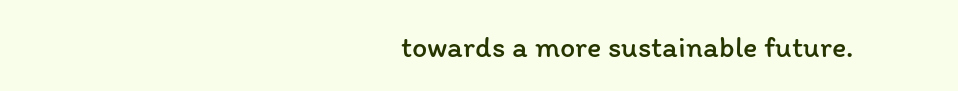towards a more sustainable future.